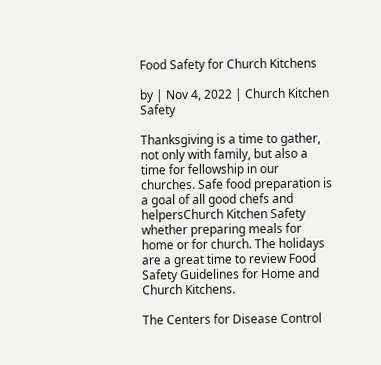Food Safety for Church Kitchens

by | Nov 4, 2022 | Church Kitchen Safety

Thanksgiving is a time to gather, not only with family, but also a time for fellowship in our churches. Safe food preparation is a goal of all good chefs and helpersChurch Kitchen Safety whether preparing meals for home or for church. The holidays are a great time to review Food Safety Guidelines for Home and Church Kitchens.

The Centers for Disease Control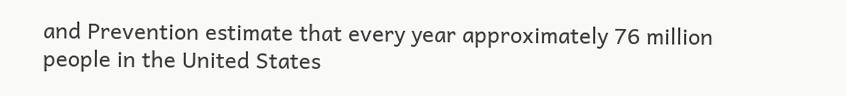and Prevention estimate that every year approximately 76 million people in the United States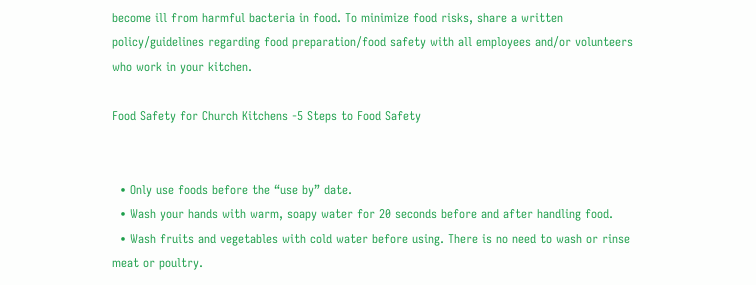become ill from harmful bacteria in food. To minimize food risks, share a written policy/guidelines regarding food preparation/food safety with all employees and/or volunteers who work in your kitchen.

Food Safety for Church Kitchens -5 Steps to Food Safety


  • Only use foods before the “use by” date.
  • Wash your hands with warm, soapy water for 20 seconds before and after handling food.
  • Wash fruits and vegetables with cold water before using. There is no need to wash or rinse meat or poultry.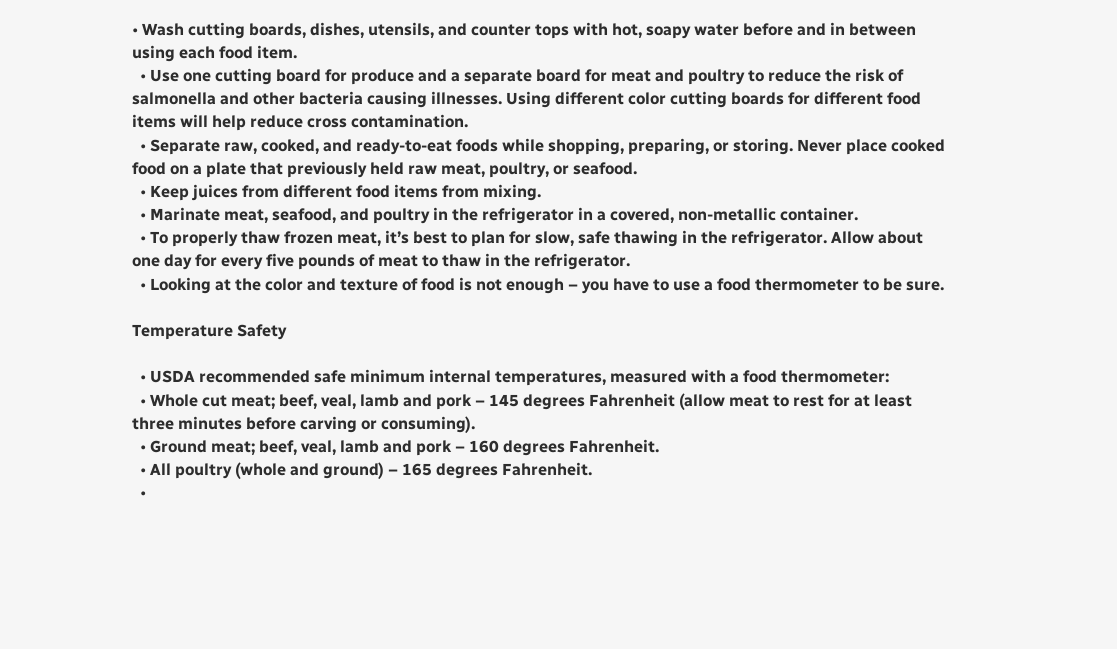• Wash cutting boards, dishes, utensils, and counter tops with hot, soapy water before and in between using each food item.
  • Use one cutting board for produce and a separate board for meat and poultry to reduce the risk of salmonella and other bacteria causing illnesses. Using different color cutting boards for different food items will help reduce cross contamination.
  • Separate raw, cooked, and ready-to-eat foods while shopping, preparing, or storing. Never place cooked food on a plate that previously held raw meat, poultry, or seafood.
  • Keep juices from different food items from mixing.
  • Marinate meat, seafood, and poultry in the refrigerator in a covered, non-metallic container.
  • To properly thaw frozen meat, it’s best to plan for slow, safe thawing in the refrigerator. Allow about one day for every five pounds of meat to thaw in the refrigerator.
  • Looking at the color and texture of food is not enough – you have to use a food thermometer to be sure.

Temperature Safety

  • USDA recommended safe minimum internal temperatures, measured with a food thermometer:
  • Whole cut meat; beef, veal, lamb and pork – 145 degrees Fahrenheit (allow meat to rest for at least three minutes before carving or consuming).
  • Ground meat; beef, veal, lamb and pork – 160 degrees Fahrenheit.
  • All poultry (whole and ground) – 165 degrees Fahrenheit.
  •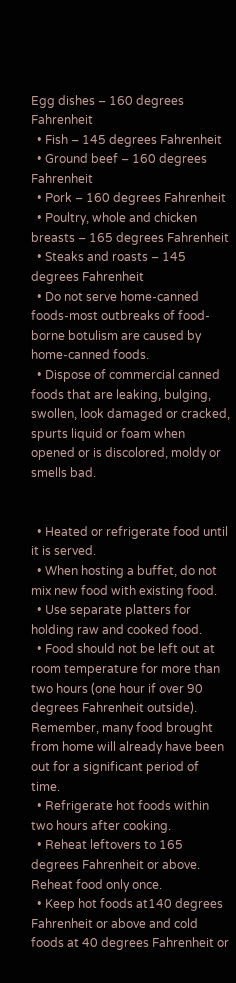Egg dishes – 160 degrees Fahrenheit
  • Fish – 145 degrees Fahrenheit
  • Ground beef – 160 degrees Fahrenheit
  • Pork – 160 degrees Fahrenheit
  • Poultry, whole and chicken breasts – 165 degrees Fahrenheit
  • Steaks and roasts – 145 degrees Fahrenheit
  • Do not serve home-canned foods-most outbreaks of food-borne botulism are caused by home-canned foods.
  • Dispose of commercial canned foods that are leaking, bulging, swollen, look damaged or cracked, spurts liquid or foam when opened or is discolored, moldy or smells bad.


  • Heated or refrigerate food until it is served.
  • When hosting a buffet, do not mix new food with existing food.
  • Use separate platters for holding raw and cooked food.
  • Food should not be left out at room temperature for more than two hours (one hour if over 90 degrees Fahrenheit outside). Remember, many food brought from home will already have been out for a significant period of time.
  • Refrigerate hot foods within two hours after cooking.
  • Reheat leftovers to 165 degrees Fahrenheit or above.  Reheat food only once.
  • Keep hot foods at140 degrees Fahrenheit or above and cold foods at 40 degrees Fahrenheit or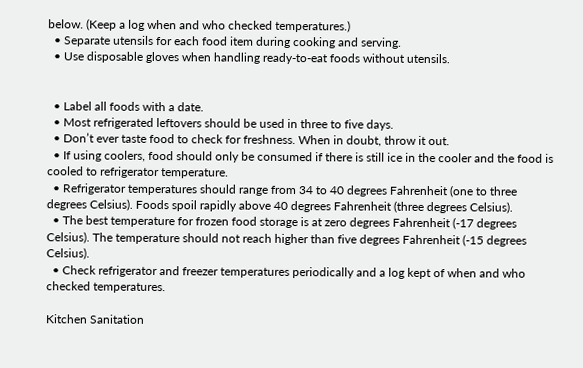below. (Keep a log when and who checked temperatures.)
  • Separate utensils for each food item during cooking and serving.
  • Use disposable gloves when handling ready-to-eat foods without utensils.


  • Label all foods with a date.
  • Most refrigerated leftovers should be used in three to five days.
  • Don’t ever taste food to check for freshness. When in doubt, throw it out.
  • If using coolers, food should only be consumed if there is still ice in the cooler and the food is cooled to refrigerator temperature.
  • Refrigerator temperatures should range from 34 to 40 degrees Fahrenheit (one to three degrees Celsius). Foods spoil rapidly above 40 degrees Fahrenheit (three degrees Celsius).
  • The best temperature for frozen food storage is at zero degrees Fahrenheit (-17 degrees Celsius). The temperature should not reach higher than five degrees Fahrenheit (-15 degrees Celsius).
  • Check refrigerator and freezer temperatures periodically and a log kept of when and who checked temperatures.

Kitchen Sanitation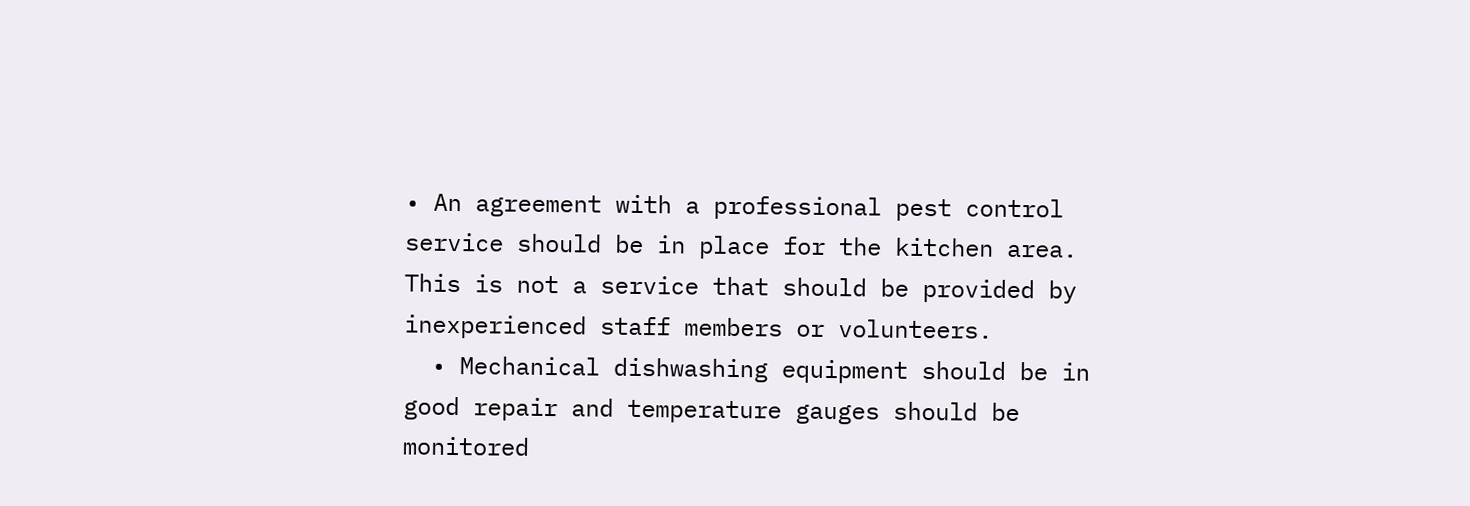• An agreement with a professional pest control service should be in place for the kitchen area. This is not a service that should be provided by inexperienced staff members or volunteers.
  • Mechanical dishwashing equipment should be in good repair and temperature gauges should be monitored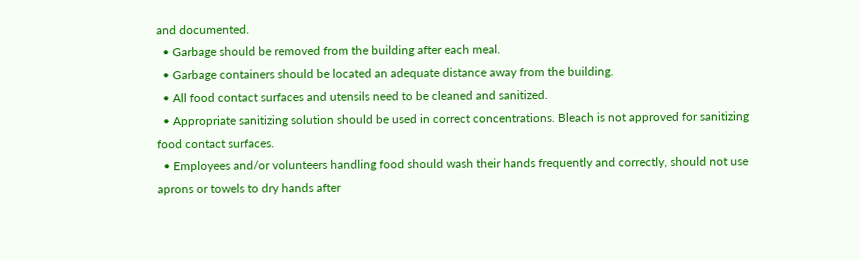and documented.
  • Garbage should be removed from the building after each meal.
  • Garbage containers should be located an adequate distance away from the building.
  • All food contact surfaces and utensils need to be cleaned and sanitized.
  • Appropriate sanitizing solution should be used in correct concentrations. Bleach is not approved for sanitizing food contact surfaces.
  • Employees and/or volunteers handling food should wash their hands frequently and correctly, should not use aprons or towels to dry hands after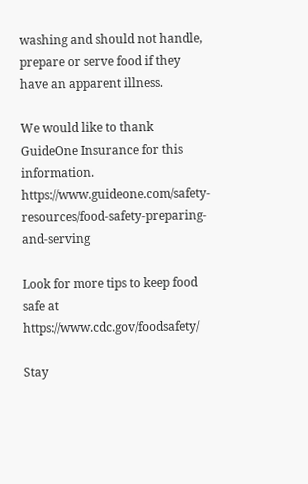washing and should not handle, prepare or serve food if they have an apparent illness.

We would like to thank GuideOne Insurance for this information.  https://www.guideone.com/safety-resources/food-safety-preparing-and-serving

Look for more tips to keep food safe at  https://www.cdc.gov/foodsafety/

Stay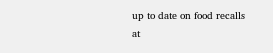up to date on food recalls at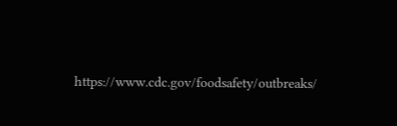https://www.cdc.gov/foodsafety/outbreaks/